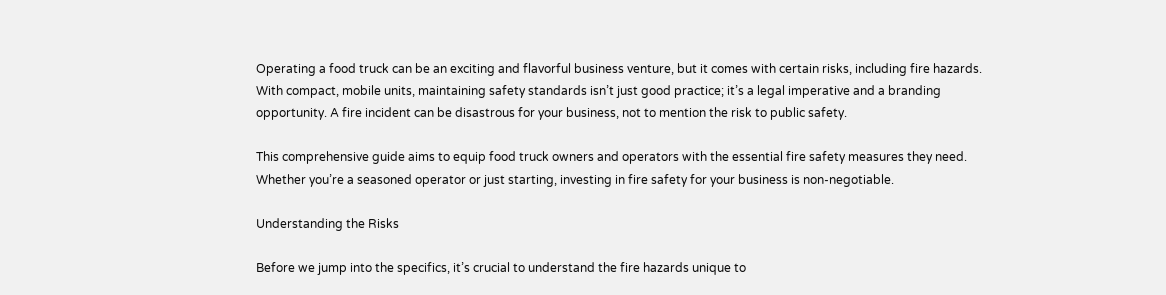Operating a food truck can be an exciting and flavorful business venture, but it comes with certain risks, including fire hazards. With compact, mobile units, maintaining safety standards isn’t just good practice; it’s a legal imperative and a branding opportunity. A fire incident can be disastrous for your business, not to mention the risk to public safety.

This comprehensive guide aims to equip food truck owners and operators with the essential fire safety measures they need. Whether you’re a seasoned operator or just starting, investing in fire safety for your business is non-negotiable.

Understanding the Risks

Before we jump into the specifics, it’s crucial to understand the fire hazards unique to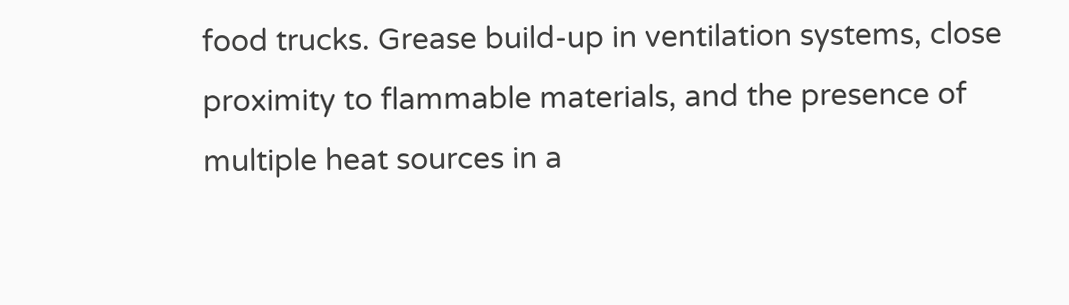food trucks. Grease build-up in ventilation systems, close proximity to flammable materials, and the presence of multiple heat sources in a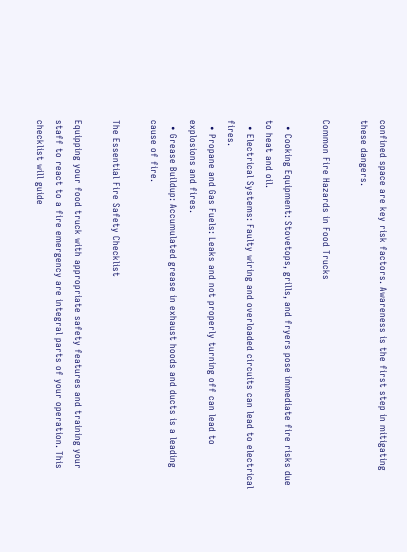confined space are key risk factors. Awareness is the first step in mitigating these dangers.

Common Fire Hazards in Food Trucks

  • Cooking Equipment: Stovetops, grills, and fryers pose immediate fire risks due to heat and oil.
  • Electrical Systems: Faulty wiring and overloaded circuits can lead to electrical fires.
  • Propane and Gas Fuels: Leaks and not properly turning off can lead to explosions and fires.
  • Grease Buildup: Accumulated grease in exhaust hoods and ducts is a leading cause of fire.

The Essential Fire Safety Checklist

Equipping your food truck with appropriate safety features and training your staff to react to a fire emergency are integral parts of your operation. This checklist will guide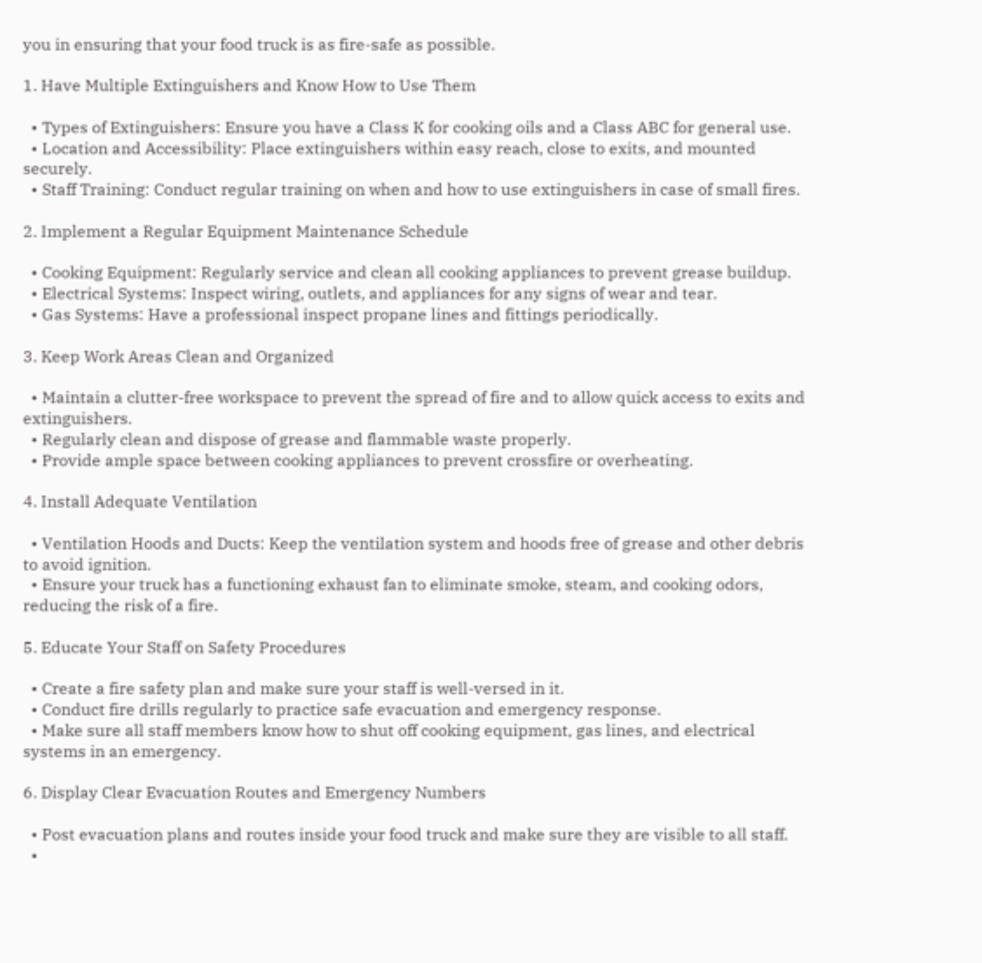you in ensuring that your food truck is as fire-safe as possible.

1. Have Multiple Extinguishers and Know How to Use Them

  • Types of Extinguishers: Ensure you have a Class K for cooking oils and a Class ABC for general use.
  • Location and Accessibility: Place extinguishers within easy reach, close to exits, and mounted securely.
  • Staff Training: Conduct regular training on when and how to use extinguishers in case of small fires.

2. Implement a Regular Equipment Maintenance Schedule

  • Cooking Equipment: Regularly service and clean all cooking appliances to prevent grease buildup.
  • Electrical Systems: Inspect wiring, outlets, and appliances for any signs of wear and tear.
  • Gas Systems: Have a professional inspect propane lines and fittings periodically.

3. Keep Work Areas Clean and Organized

  • Maintain a clutter-free workspace to prevent the spread of fire and to allow quick access to exits and extinguishers.
  • Regularly clean and dispose of grease and flammable waste properly.
  • Provide ample space between cooking appliances to prevent crossfire or overheating.

4. Install Adequate Ventilation

  • Ventilation Hoods and Ducts: Keep the ventilation system and hoods free of grease and other debris to avoid ignition.
  • Ensure your truck has a functioning exhaust fan to eliminate smoke, steam, and cooking odors, reducing the risk of a fire.

5. Educate Your Staff on Safety Procedures

  • Create a fire safety plan and make sure your staff is well-versed in it.
  • Conduct fire drills regularly to practice safe evacuation and emergency response.
  • Make sure all staff members know how to shut off cooking equipment, gas lines, and electrical systems in an emergency.

6. Display Clear Evacuation Routes and Emergency Numbers

  • Post evacuation plans and routes inside your food truck and make sure they are visible to all staff.
  •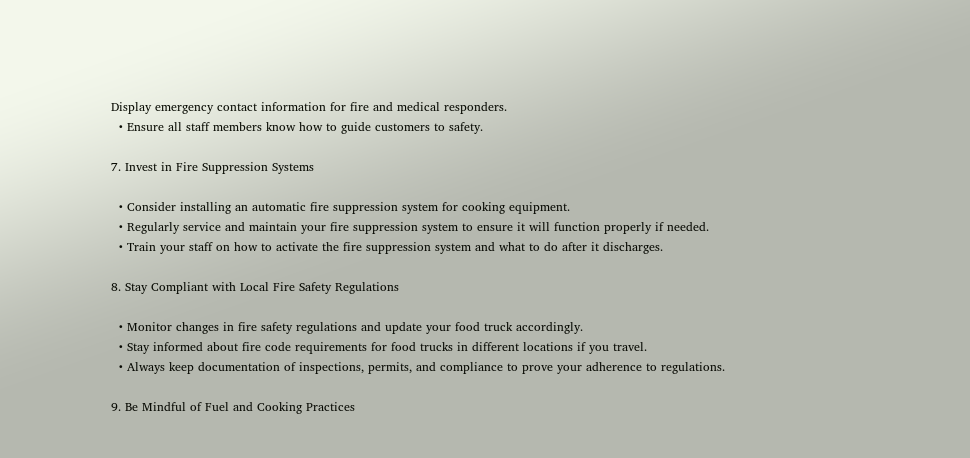Display emergency contact information for fire and medical responders.
  • Ensure all staff members know how to guide customers to safety.

7. Invest in Fire Suppression Systems

  • Consider installing an automatic fire suppression system for cooking equipment.
  • Regularly service and maintain your fire suppression system to ensure it will function properly if needed.
  • Train your staff on how to activate the fire suppression system and what to do after it discharges.

8. Stay Compliant with Local Fire Safety Regulations

  • Monitor changes in fire safety regulations and update your food truck accordingly.
  • Stay informed about fire code requirements for food trucks in different locations if you travel.
  • Always keep documentation of inspections, permits, and compliance to prove your adherence to regulations.

9. Be Mindful of Fuel and Cooking Practices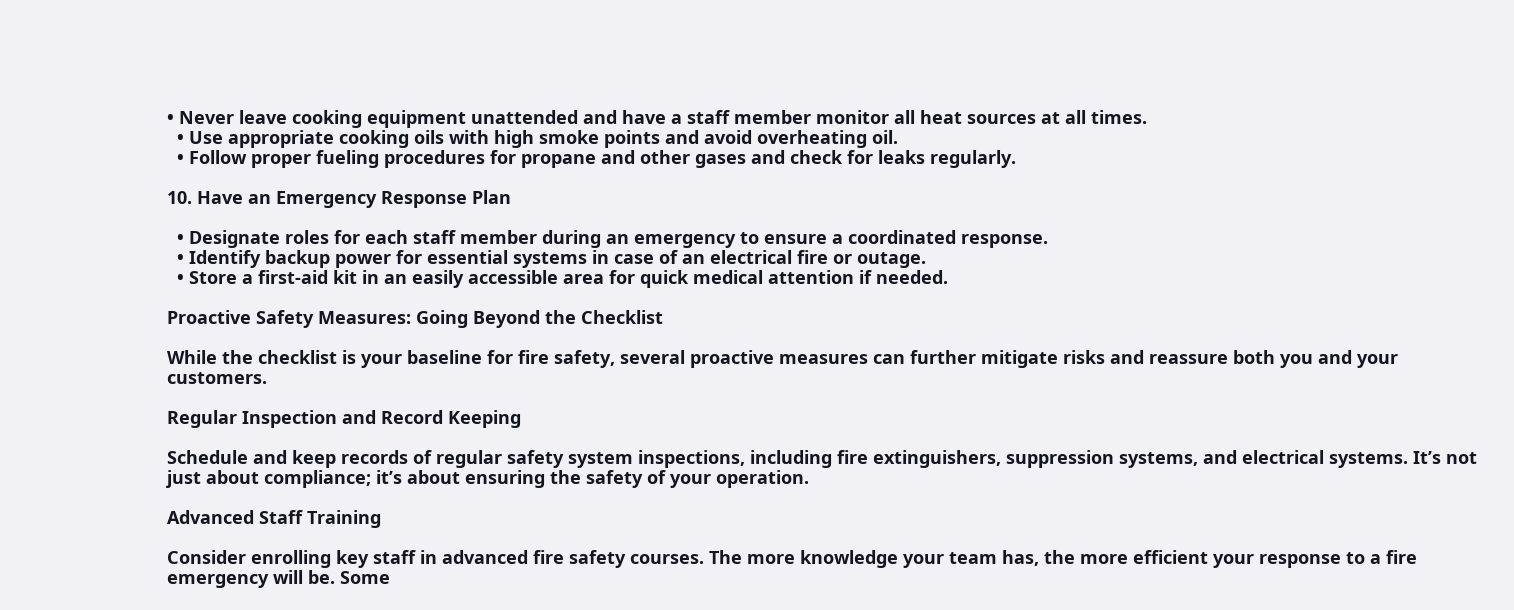• Never leave cooking equipment unattended and have a staff member monitor all heat sources at all times.
  • Use appropriate cooking oils with high smoke points and avoid overheating oil.
  • Follow proper fueling procedures for propane and other gases and check for leaks regularly.

10. Have an Emergency Response Plan

  • Designate roles for each staff member during an emergency to ensure a coordinated response.
  • Identify backup power for essential systems in case of an electrical fire or outage.
  • Store a first-aid kit in an easily accessible area for quick medical attention if needed.

Proactive Safety Measures: Going Beyond the Checklist

While the checklist is your baseline for fire safety, several proactive measures can further mitigate risks and reassure both you and your customers.

Regular Inspection and Record Keeping

Schedule and keep records of regular safety system inspections, including fire extinguishers, suppression systems, and electrical systems. It’s not just about compliance; it’s about ensuring the safety of your operation.

Advanced Staff Training

Consider enrolling key staff in advanced fire safety courses. The more knowledge your team has, the more efficient your response to a fire emergency will be. Some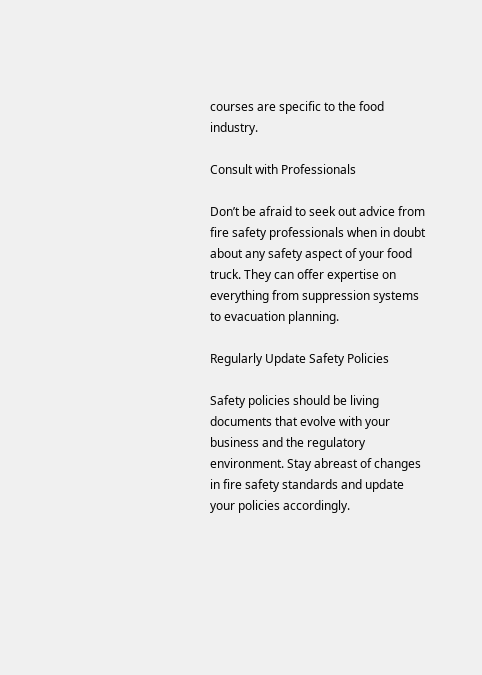courses are specific to the food industry.

Consult with Professionals

Don’t be afraid to seek out advice from fire safety professionals when in doubt about any safety aspect of your food truck. They can offer expertise on everything from suppression systems to evacuation planning.

Regularly Update Safety Policies

Safety policies should be living documents that evolve with your business and the regulatory environment. Stay abreast of changes in fire safety standards and update your policies accordingly.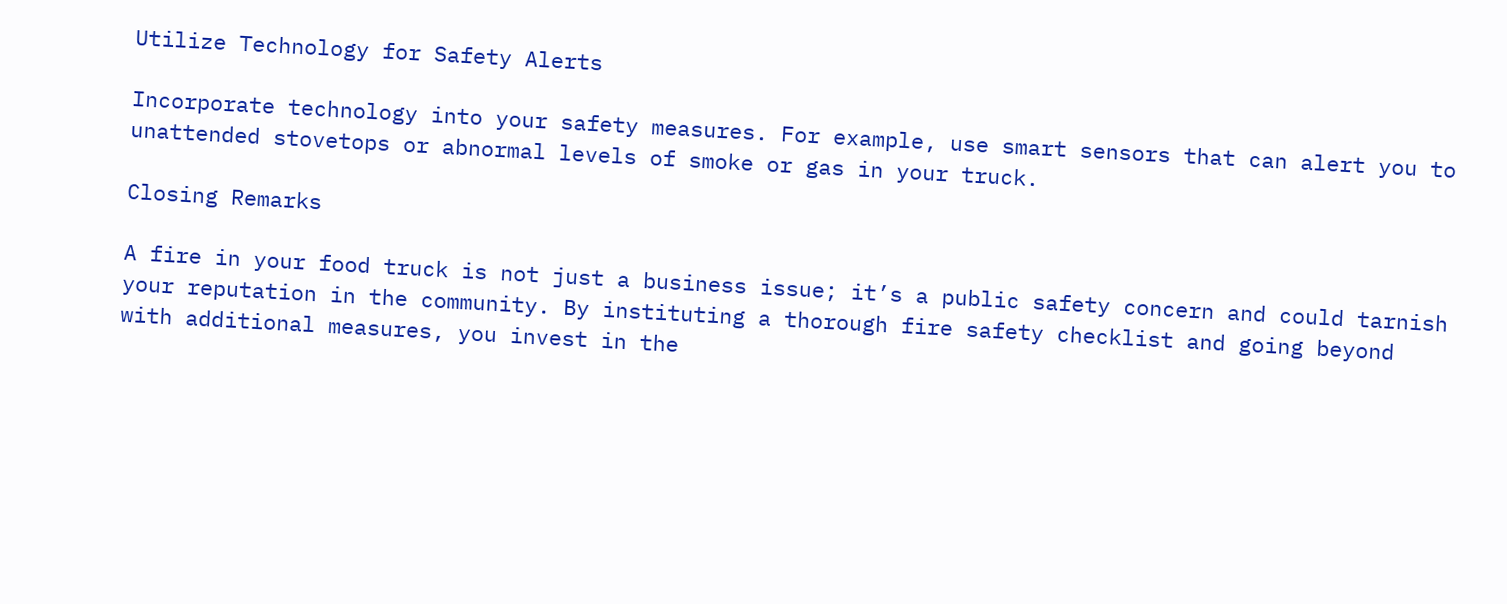Utilize Technology for Safety Alerts

Incorporate technology into your safety measures. For example, use smart sensors that can alert you to unattended stovetops or abnormal levels of smoke or gas in your truck.

Closing Remarks

A fire in your food truck is not just a business issue; it’s a public safety concern and could tarnish your reputation in the community. By instituting a thorough fire safety checklist and going beyond with additional measures, you invest in the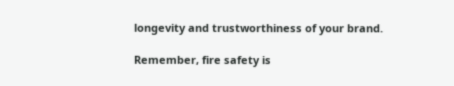longevity and trustworthiness of your brand.

Remember, fire safety is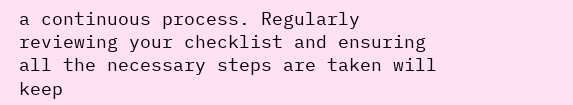a continuous process. Regularly reviewing your checklist and ensuring all the necessary steps are taken will keep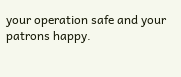your operation safe and your patrons happy.